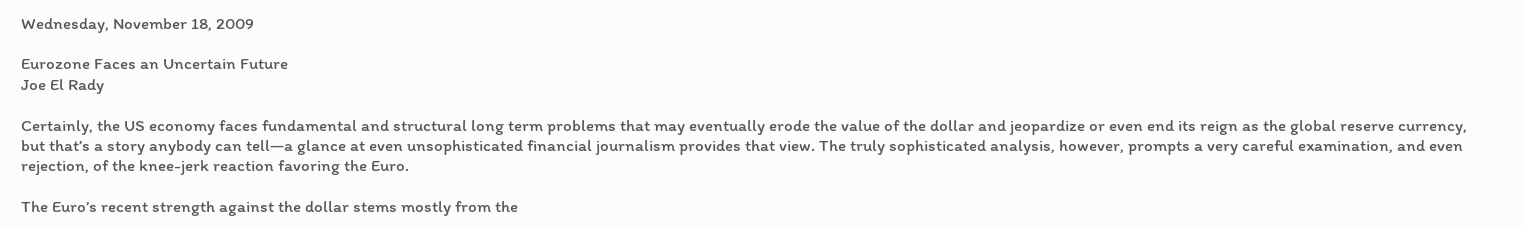Wednesday, November 18, 2009

Eurozone Faces an Uncertain Future
Joe El Rady

Certainly, the US economy faces fundamental and structural long term problems that may eventually erode the value of the dollar and jeopardize or even end its reign as the global reserve currency, but that’s a story anybody can tell—a glance at even unsophisticated financial journalism provides that view. The truly sophisticated analysis, however, prompts a very careful examination, and even rejection, of the knee-jerk reaction favoring the Euro.

The Euro’s recent strength against the dollar stems mostly from the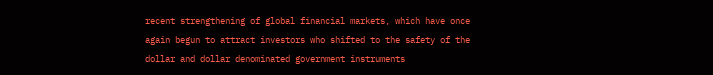recent strengthening of global financial markets, which have once again begun to attract investors who shifted to the safety of the dollar and dollar denominated government instruments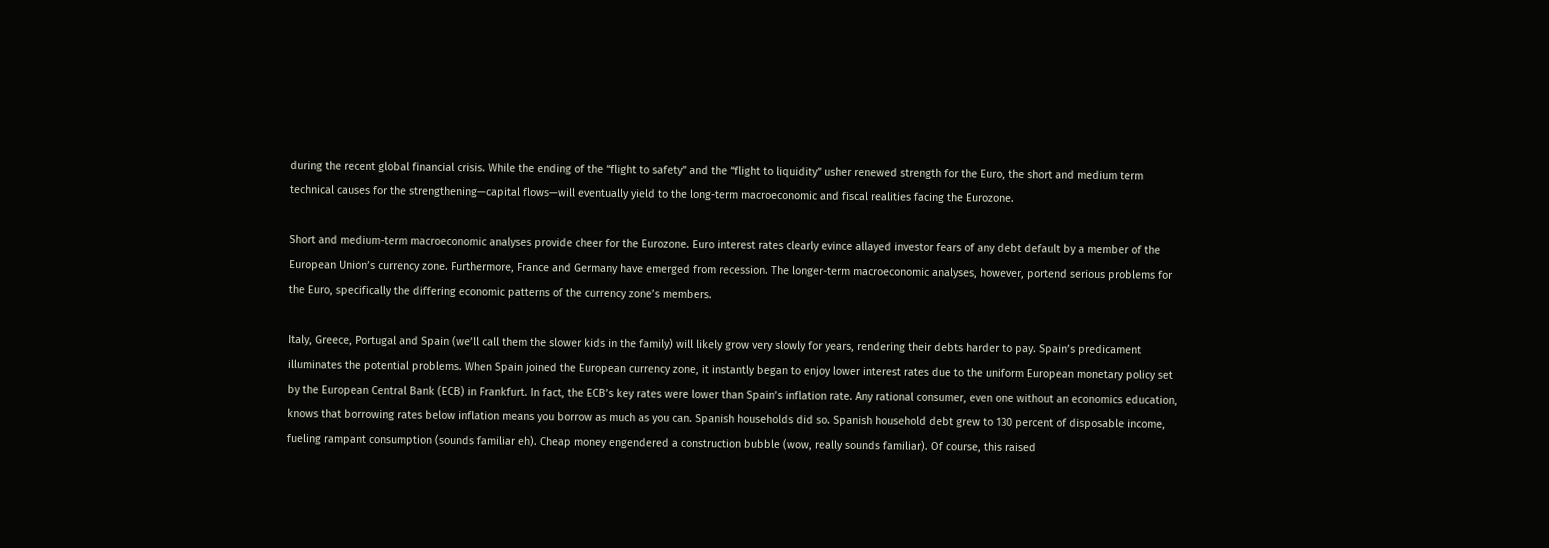during the recent global financial crisis. While the ending of the “flight to safety” and the “flight to liquidity” usher renewed strength for the Euro, the short and medium term technical causes for the strengthening—capital flows—will eventually yield to the long-term macroeconomic and fiscal realities facing the Eurozone.

Short and medium-term macroeconomic analyses provide cheer for the Eurozone. Euro interest rates clearly evince allayed investor fears of any debt default by a member of the European Union’s currency zone. Furthermore, France and Germany have emerged from recession. The longer-term macroeconomic analyses, however, portend serious problems for the Euro, specifically the differing economic patterns of the currency zone’s members.

Italy, Greece, Portugal and Spain (we’ll call them the slower kids in the family) will likely grow very slowly for years, rendering their debts harder to pay. Spain’s predicament illuminates the potential problems. When Spain joined the European currency zone, it instantly began to enjoy lower interest rates due to the uniform European monetary policy set by the European Central Bank (ECB) in Frankfurt. In fact, the ECB’s key rates were lower than Spain’s inflation rate. Any rational consumer, even one without an economics education, knows that borrowing rates below inflation means you borrow as much as you can. Spanish households did so. Spanish household debt grew to 130 percent of disposable income, fueling rampant consumption (sounds familiar eh). Cheap money engendered a construction bubble (wow, really sounds familiar). Of course, this raised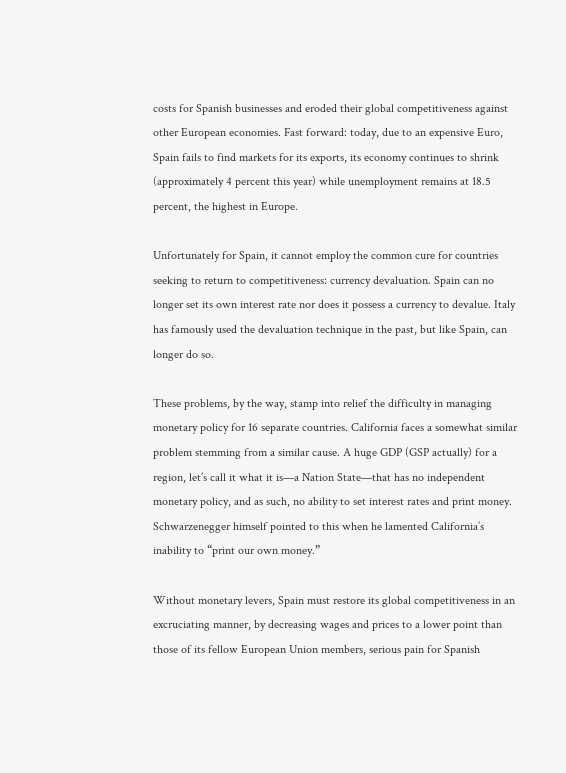costs for Spanish businesses and eroded their global competitiveness against other European economies. Fast forward: today, due to an expensive Euro, Spain fails to find markets for its exports, its economy continues to shrink (approximately 4 percent this year) while unemployment remains at 18.5 percent, the highest in Europe.

Unfortunately for Spain, it cannot employ the common cure for countries seeking to return to competitiveness: currency devaluation. Spain can no longer set its own interest rate nor does it possess a currency to devalue. Italy has famously used the devaluation technique in the past, but like Spain, can longer do so.

These problems, by the way, stamp into relief the difficulty in managing monetary policy for 16 separate countries. California faces a somewhat similar problem stemming from a similar cause. A huge GDP (GSP actually) for a region, let’s call it what it is—a Nation State—that has no independent monetary policy, and as such, no ability to set interest rates and print money. Schwarzenegger himself pointed to this when he lamented California’s inability to “print our own money.”

Without monetary levers, Spain must restore its global competitiveness in an excruciating manner, by decreasing wages and prices to a lower point than those of its fellow European Union members, serious pain for Spanish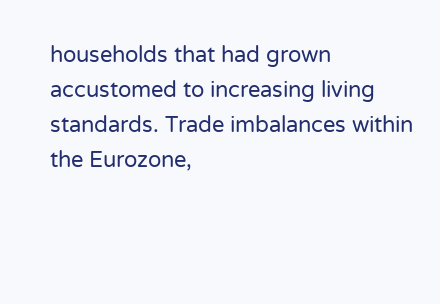households that had grown accustomed to increasing living standards. Trade imbalances within the Eurozone,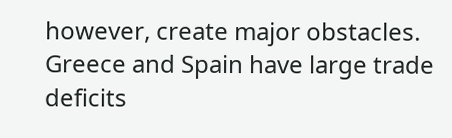however, create major obstacles. Greece and Spain have large trade deficits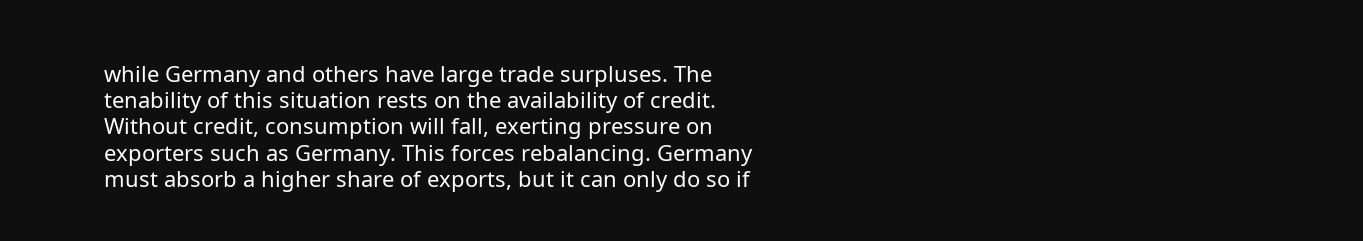while Germany and others have large trade surpluses. The tenability of this situation rests on the availability of credit. Without credit, consumption will fall, exerting pressure on exporters such as Germany. This forces rebalancing. Germany must absorb a higher share of exports, but it can only do so if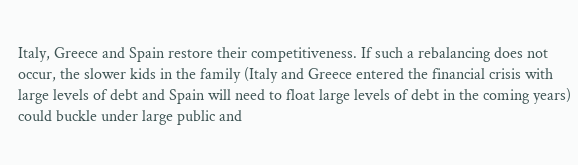Italy, Greece and Spain restore their competitiveness. If such a rebalancing does not occur, the slower kids in the family (Italy and Greece entered the financial crisis with large levels of debt and Spain will need to float large levels of debt in the coming years) could buckle under large public and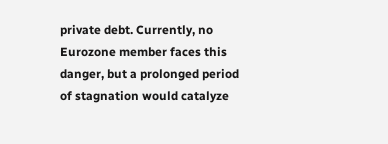private debt. Currently, no Eurozone member faces this danger, but a prolonged period of stagnation would catalyze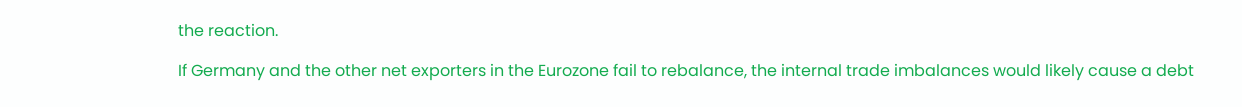the reaction.

If Germany and the other net exporters in the Eurozone fail to rebalance, the internal trade imbalances would likely cause a debt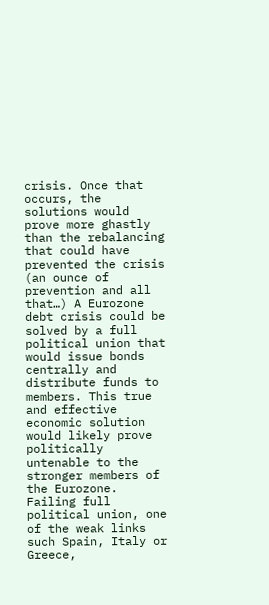crisis. Once that occurs, the solutions would prove more ghastly than the rebalancing that could have prevented the crisis (an ounce of prevention and all that…) A Eurozone debt crisis could be solved by a full political union that would issue bonds centrally and distribute funds to members. This true and effective economic solution would likely prove politically untenable to the stronger members of the Eurozone. Failing full political union, one of the weak links such Spain, Italy or Greece,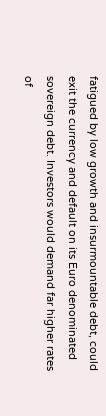fatigued by low growth and insurmountable debt, could exit the currency and default on its Euro denominated sovereign debt. Investors would demand far higher rates of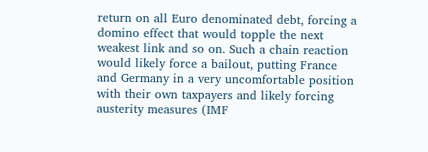return on all Euro denominated debt, forcing a domino effect that would topple the next weakest link and so on. Such a chain reaction would likely force a bailout, putting France and Germany in a very uncomfortable position with their own taxpayers and likely forcing austerity measures (IMF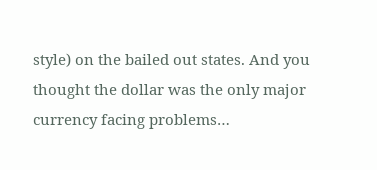style) on the bailed out states. And you thought the dollar was the only major currency facing problems…